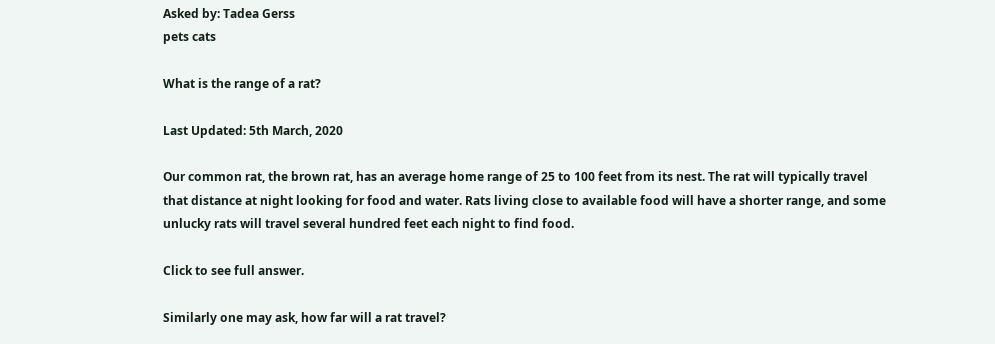Asked by: Tadea Gerss
pets cats

What is the range of a rat?

Last Updated: 5th March, 2020

Our common rat, the brown rat, has an average home range of 25 to 100 feet from its nest. The rat will typically travel that distance at night looking for food and water. Rats living close to available food will have a shorter range, and some unlucky rats will travel several hundred feet each night to find food.

Click to see full answer.

Similarly one may ask, how far will a rat travel?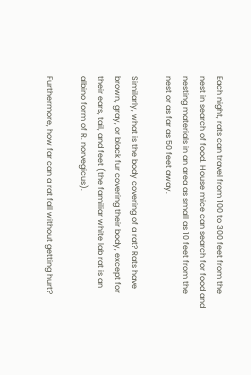Each night, rats can travel from 100 to 300 feet from the nest in search of food. House mice can search for food and nesting materials in an area as small as 10 feet from the nest or as far as 50 feet away.

Similarly, what is the body covering of a rat? Rats have brown, gray, or black fur covering their body, except for their ears, tail, and feet (the familiar white lab rat is an albino form of R. norvegicus).

Furthermore, how far can a rat fall without getting hurt?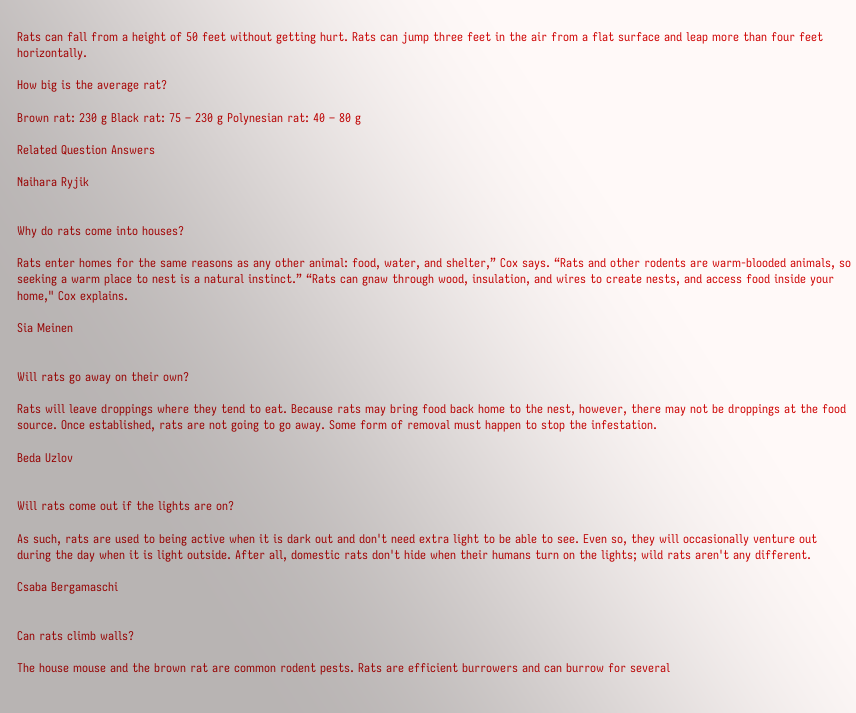Rats can fall from a height of 50 feet without getting hurt. Rats can jump three feet in the air from a flat surface and leap more than four feet horizontally.

How big is the average rat?

Brown rat: 230 g Black rat: 75 – 230 g Polynesian rat: 40 – 80 g

Related Question Answers

Naihara Ryjik


Why do rats come into houses?

Rats enter homes for the same reasons as any other animal: food, water, and shelter,” Cox says. “Rats and other rodents are warm-blooded animals, so seeking a warm place to nest is a natural instinct.” “Rats can gnaw through wood, insulation, and wires to create nests, and access food inside your home," Cox explains.

Sia Meinen


Will rats go away on their own?

Rats will leave droppings where they tend to eat. Because rats may bring food back home to the nest, however, there may not be droppings at the food source. Once established, rats are not going to go away. Some form of removal must happen to stop the infestation.

Beda Uzlov


Will rats come out if the lights are on?

As such, rats are used to being active when it is dark out and don't need extra light to be able to see. Even so, they will occasionally venture out during the day when it is light outside. After all, domestic rats don't hide when their humans turn on the lights; wild rats aren't any different.

Csaba Bergamaschi


Can rats climb walls?

The house mouse and the brown rat are common rodent pests. Rats are efficient burrowers and can burrow for several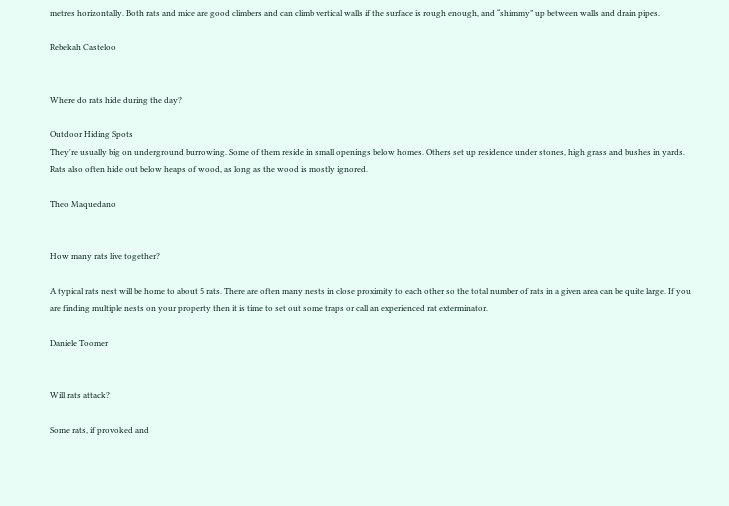metres horizontally. Both rats and mice are good climbers and can climb vertical walls if the surface is rough enough, and “shimmy” up between walls and drain pipes.

Rebekah Casteloo


Where do rats hide during the day?

Outdoor Hiding Spots
They're usually big on underground burrowing. Some of them reside in small openings below homes. Others set up residence under stones, high grass and bushes in yards. Rats also often hide out below heaps of wood, as long as the wood is mostly ignored.

Theo Maquedano


How many rats live together?

A typical rats nest will be home to about 5 rats. There are often many nests in close proximity to each other so the total number of rats in a given area can be quite large. If you are finding multiple nests on your property then it is time to set out some traps or call an experienced rat exterminator.

Daniele Toomer


Will rats attack?

Some rats, if provoked and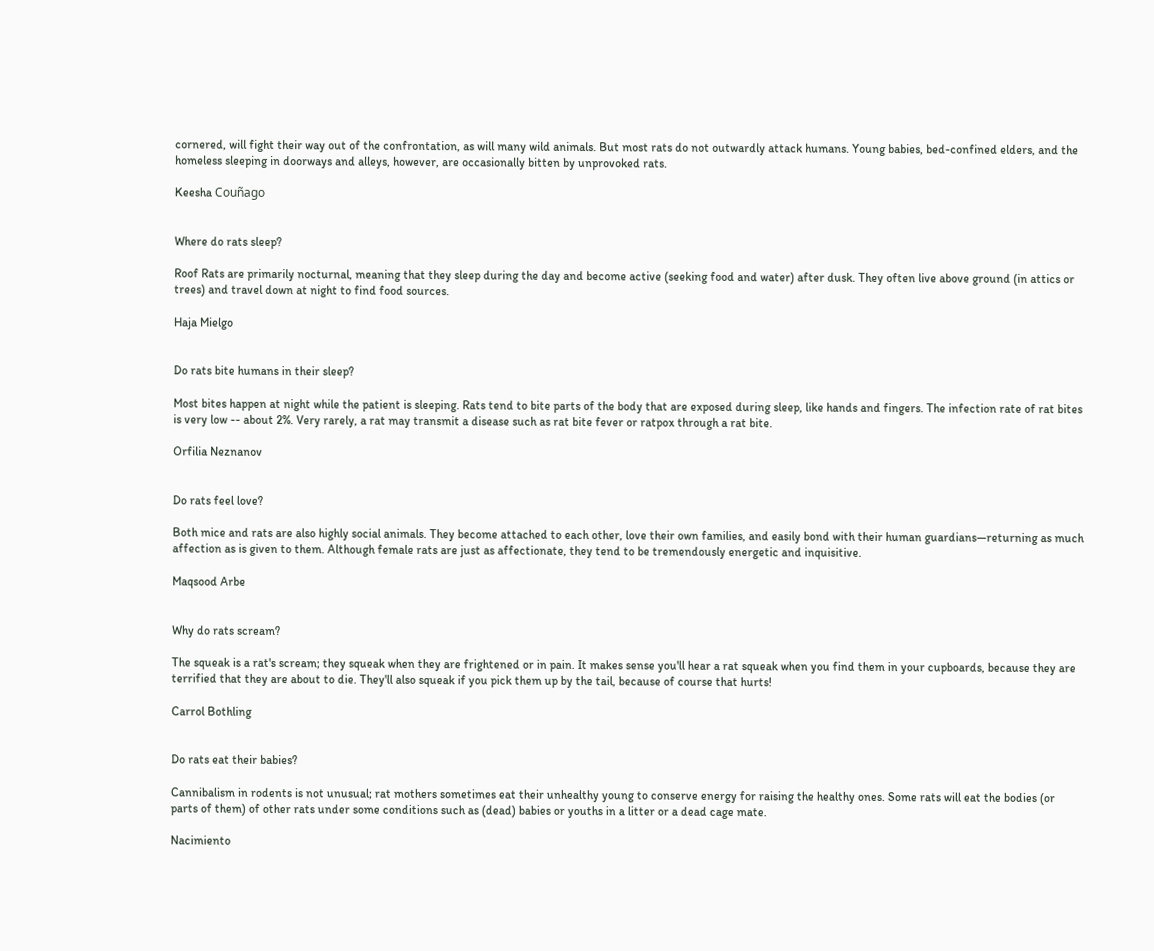cornered, will fight their way out of the confrontation, as will many wild animals. But most rats do not outwardly attack humans. Young babies, bed-confined elders, and the homeless sleeping in doorways and alleys, however, are occasionally bitten by unprovoked rats.

Keesha Couñago


Where do rats sleep?

Roof Rats are primarily nocturnal, meaning that they sleep during the day and become active (seeking food and water) after dusk. They often live above ground (in attics or trees) and travel down at night to find food sources.

Haja Mielgo


Do rats bite humans in their sleep?

Most bites happen at night while the patient is sleeping. Rats tend to bite parts of the body that are exposed during sleep, like hands and fingers. The infection rate of rat bites is very low -- about 2%. Very rarely, a rat may transmit a disease such as rat bite fever or ratpox through a rat bite.

Orfilia Neznanov


Do rats feel love?

Both mice and rats are also highly social animals. They become attached to each other, love their own families, and easily bond with their human guardians—returning as much affection as is given to them. Although female rats are just as affectionate, they tend to be tremendously energetic and inquisitive.

Maqsood Arbe


Why do rats scream?

The squeak is a rat's scream; they squeak when they are frightened or in pain. It makes sense you'll hear a rat squeak when you find them in your cupboards, because they are terrified that they are about to die. They'll also squeak if you pick them up by the tail, because of course that hurts!

Carrol Bothling


Do rats eat their babies?

Cannibalism in rodents is not unusual; rat mothers sometimes eat their unhealthy young to conserve energy for raising the healthy ones. Some rats will eat the bodies (or parts of them) of other rats under some conditions such as (dead) babies or youths in a litter or a dead cage mate.

Nacimiento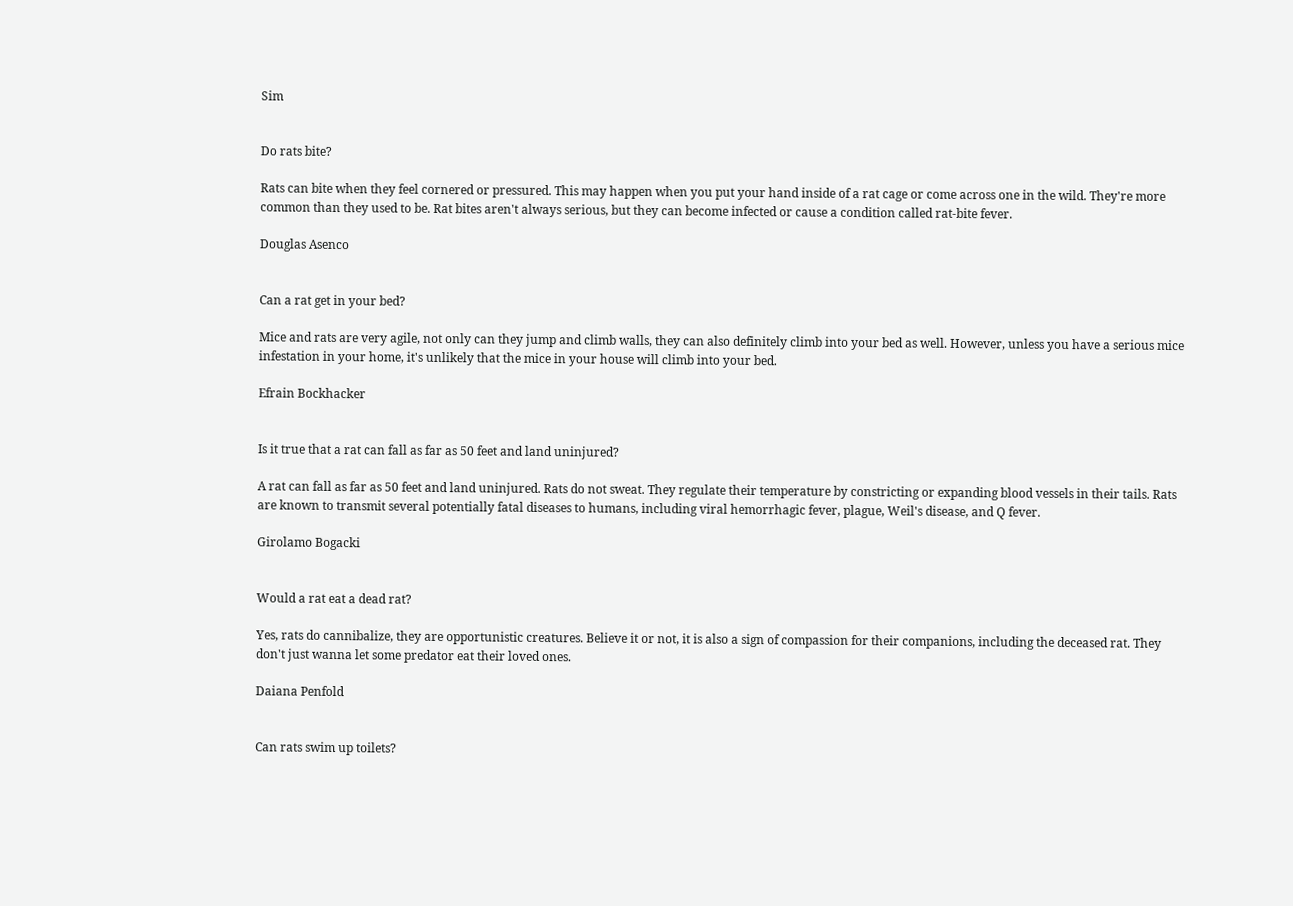Sim


Do rats bite?

Rats can bite when they feel cornered or pressured. This may happen when you put your hand inside of a rat cage or come across one in the wild. They're more common than they used to be. Rat bites aren't always serious, but they can become infected or cause a condition called rat-bite fever.

Douglas Asenco


Can a rat get in your bed?

Mice and rats are very agile, not only can they jump and climb walls, they can also definitely climb into your bed as well. However, unless you have a serious mice infestation in your home, it's unlikely that the mice in your house will climb into your bed.

Efrain Bockhacker


Is it true that a rat can fall as far as 50 feet and land uninjured?

A rat can fall as far as 50 feet and land uninjured. Rats do not sweat. They regulate their temperature by constricting or expanding blood vessels in their tails. Rats are known to transmit several potentially fatal diseases to humans, including viral hemorrhagic fever, plague, Weil's disease, and Q fever.

Girolamo Bogacki


Would a rat eat a dead rat?

Yes, rats do cannibalize, they are opportunistic creatures. Believe it or not, it is also a sign of compassion for their companions, including the deceased rat. They don't just wanna let some predator eat their loved ones.

Daiana Penfold


Can rats swim up toilets?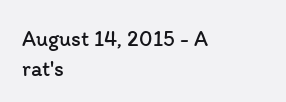August 14, 2015 - A rat's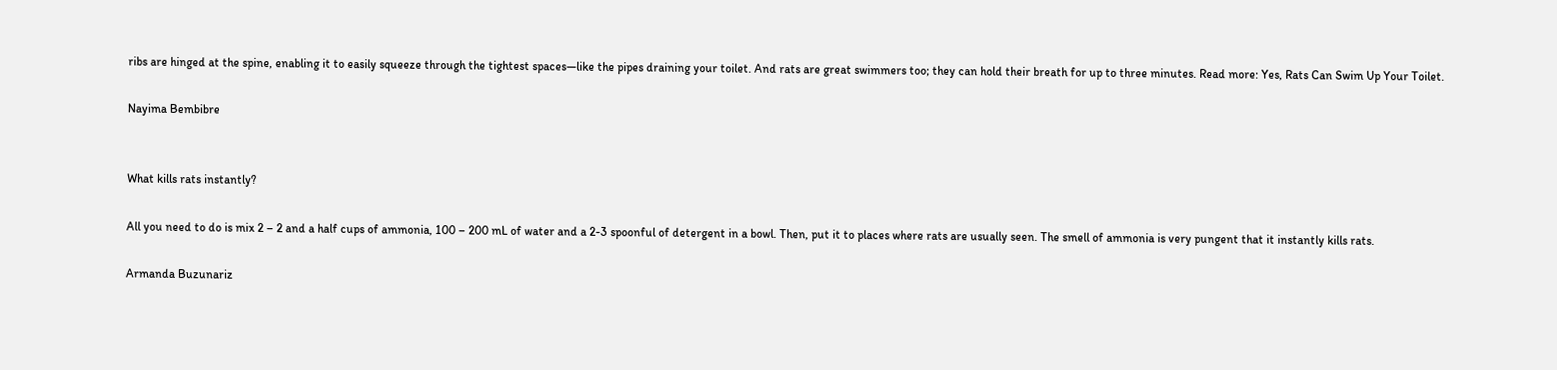ribs are hinged at the spine, enabling it to easily squeeze through the tightest spaces—like the pipes draining your toilet. And rats are great swimmers too; they can hold their breath for up to three minutes. Read more: Yes, Rats Can Swim Up Your Toilet.

Nayima Bembibre


What kills rats instantly?

All you need to do is mix 2 – 2 and a half cups of ammonia, 100 – 200 mL of water and a 2-3 spoonful of detergent in a bowl. Then, put it to places where rats are usually seen. The smell of ammonia is very pungent that it instantly kills rats.

Armanda Buzunariz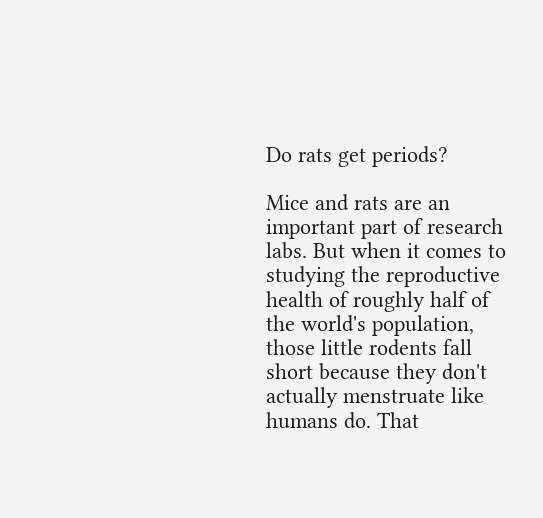Do rats get periods?

Mice and rats are an important part of research labs. But when it comes to studying the reproductive health of roughly half of the world's population, those little rodents fall short because they don't actually menstruate like humans do. That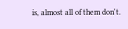is, almost all of them don't.